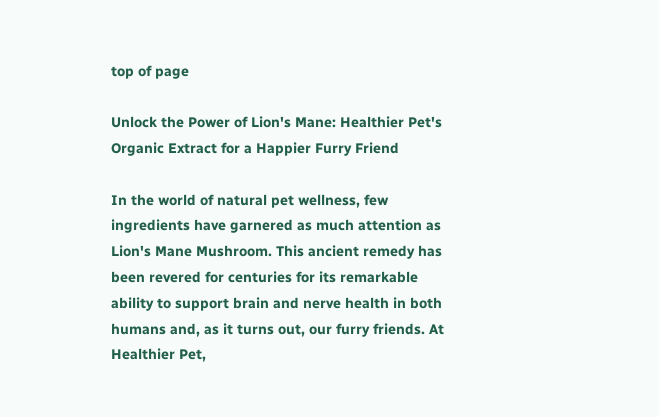top of page

Unlock the Power of Lion's Mane: Healthier Pet's Organic Extract for a Happier Furry Friend

In the world of natural pet wellness, few ingredients have garnered as much attention as Lion's Mane Mushroom. This ancient remedy has been revered for centuries for its remarkable ability to support brain and nerve health in both humans and, as it turns out, our furry friends. At Healthier Pet,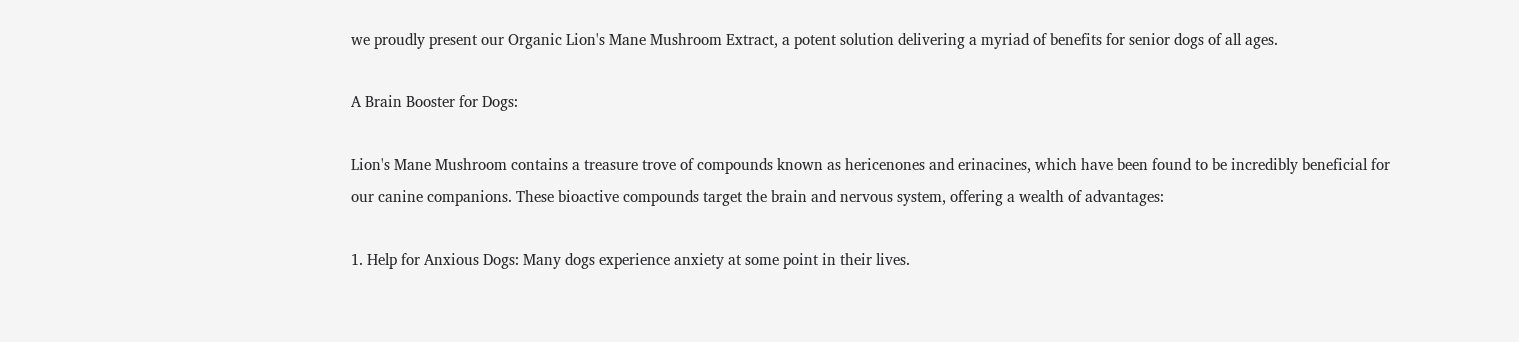we proudly present our Organic Lion's Mane Mushroom Extract, a potent solution delivering a myriad of benefits for senior dogs of all ages.

A Brain Booster for Dogs:

Lion's Mane Mushroom contains a treasure trove of compounds known as hericenones and erinacines, which have been found to be incredibly beneficial for our canine companions. These bioactive compounds target the brain and nervous system, offering a wealth of advantages:

1. Help for Anxious Dogs: Many dogs experience anxiety at some point in their lives.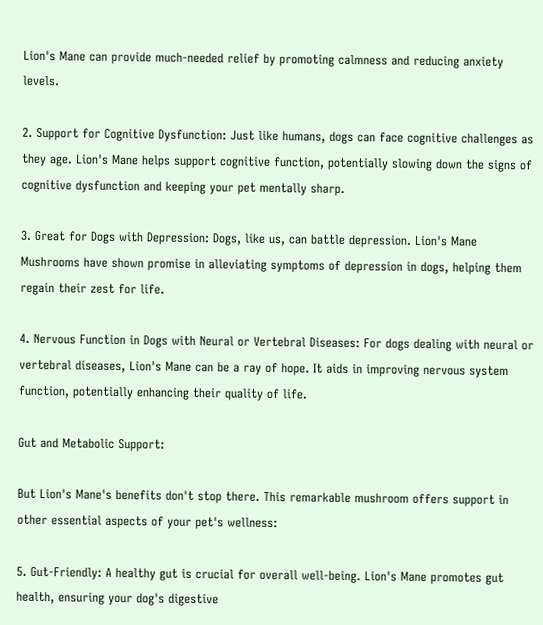Lion's Mane can provide much-needed relief by promoting calmness and reducing anxiety levels.

2. Support for Cognitive Dysfunction: Just like humans, dogs can face cognitive challenges as they age. Lion's Mane helps support cognitive function, potentially slowing down the signs of cognitive dysfunction and keeping your pet mentally sharp.

3. Great for Dogs with Depression: Dogs, like us, can battle depression. Lion's Mane Mushrooms have shown promise in alleviating symptoms of depression in dogs, helping them regain their zest for life.

4. Nervous Function in Dogs with Neural or Vertebral Diseases: For dogs dealing with neural or vertebral diseases, Lion's Mane can be a ray of hope. It aids in improving nervous system function, potentially enhancing their quality of life.

Gut and Metabolic Support:

But Lion's Mane's benefits don't stop there. This remarkable mushroom offers support in other essential aspects of your pet's wellness:

5. Gut-Friendly: A healthy gut is crucial for overall well-being. Lion's Mane promotes gut health, ensuring your dog's digestive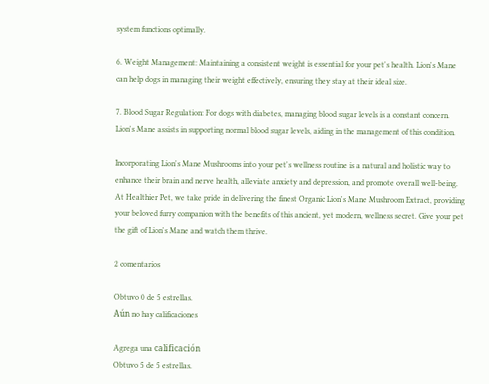system functions optimally.

6. Weight Management: Maintaining a consistent weight is essential for your pet's health. Lion's Mane can help dogs in managing their weight effectively, ensuring they stay at their ideal size.

7. Blood Sugar Regulation: For dogs with diabetes, managing blood sugar levels is a constant concern. Lion's Mane assists in supporting normal blood sugar levels, aiding in the management of this condition.

Incorporating Lion's Mane Mushrooms into your pet's wellness routine is a natural and holistic way to enhance their brain and nerve health, alleviate anxiety and depression, and promote overall well-being. At Healthier Pet, we take pride in delivering the finest Organic Lion's Mane Mushroom Extract, providing your beloved furry companion with the benefits of this ancient, yet modern, wellness secret. Give your pet the gift of Lion's Mane and watch them thrive.

2 comentarios

Obtuvo 0 de 5 estrellas.
Aún no hay calificaciones

Agrega una calificación
Obtuvo 5 de 5 estrellas.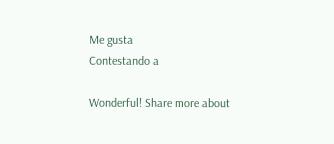Me gusta
Contestando a

Wonderful! Share more about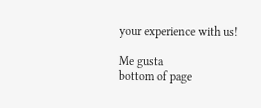your experience with us!

Me gusta
bottom of page